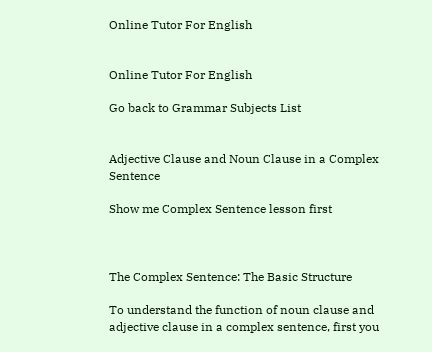Online Tutor For English


Online Tutor For English

Go back to Grammar Subjects List


Adjective Clause and Noun Clause in a Complex Sentence

Show me Complex Sentence lesson first



The Complex Sentence: The Basic Structure

To understand the function of noun clause and adjective clause in a complex sentence, first you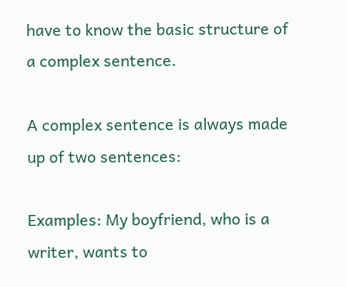have to know the basic structure of a complex sentence.

A complex sentence is always made up of two sentences:

Examples: My boyfriend, who is a writer, wants to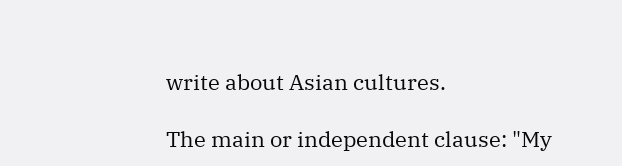write about Asian cultures.

The main or independent clause: "My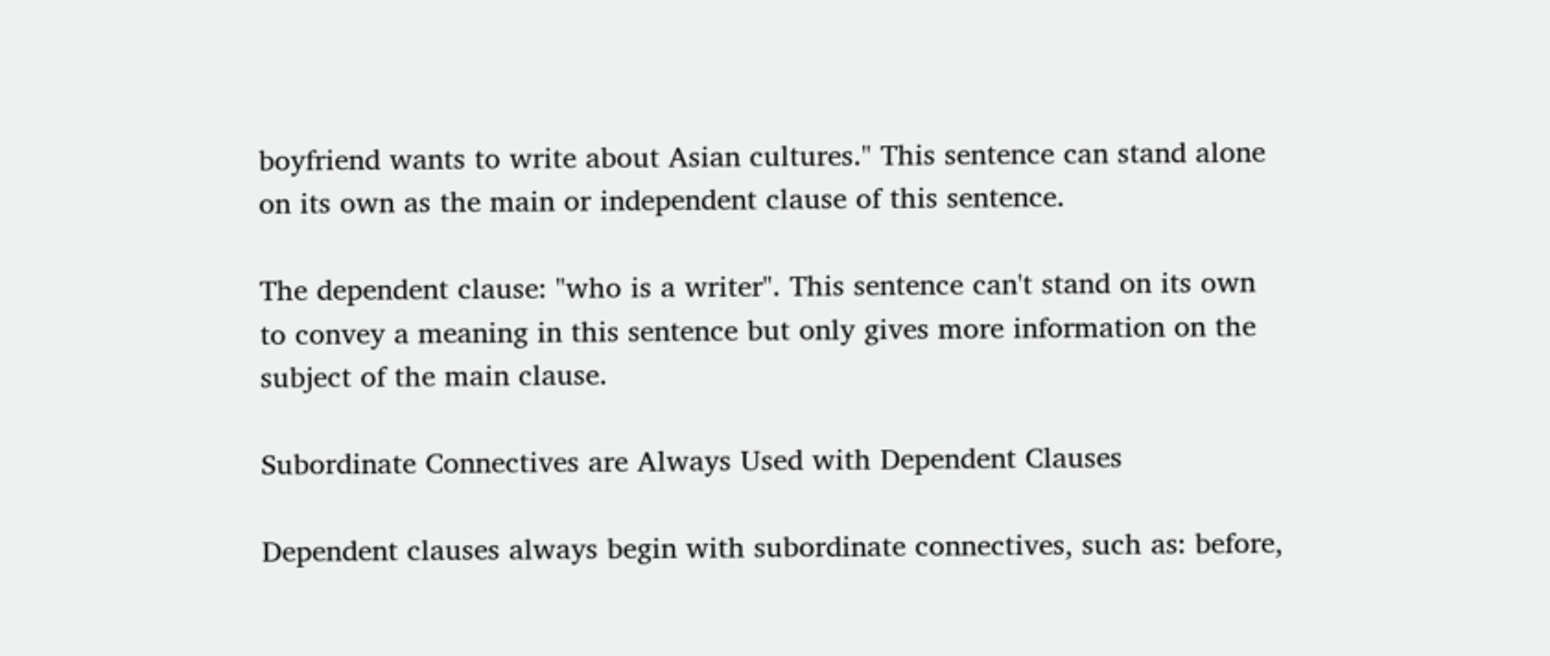boyfriend wants to write about Asian cultures." This sentence can stand alone on its own as the main or independent clause of this sentence.

The dependent clause: "who is a writer". This sentence can't stand on its own to convey a meaning in this sentence but only gives more information on the subject of the main clause.

Subordinate Connectives are Always Used with Dependent Clauses

Dependent clauses always begin with subordinate connectives, such as: before,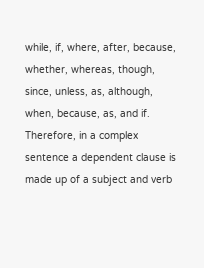while, if, where, after, because, whether, whereas, though, since, unless, as, although, when, because, as, and if. Therefore, in a complex sentence a dependent clause is made up of a subject and verb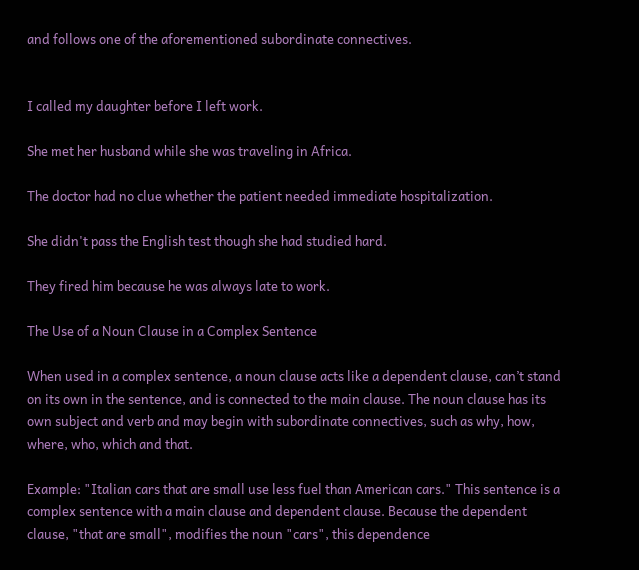and follows one of the aforementioned subordinate connectives.


I called my daughter before I left work.

She met her husband while she was traveling in Africa.

The doctor had no clue whether the patient needed immediate hospitalization.

She didn't pass the English test though she had studied hard.

They fired him because he was always late to work.

The Use of a Noun Clause in a Complex Sentence

When used in a complex sentence, a noun clause acts like a dependent clause, can’t stand on its own in the sentence, and is connected to the main clause. The noun clause has its own subject and verb and may begin with subordinate connectives, such as why, how, where, who, which and that.

Example: "Italian cars that are small use less fuel than American cars." This sentence is a complex sentence with a main clause and dependent clause. Because the dependent clause, "that are small", modifies the noun "cars", this dependence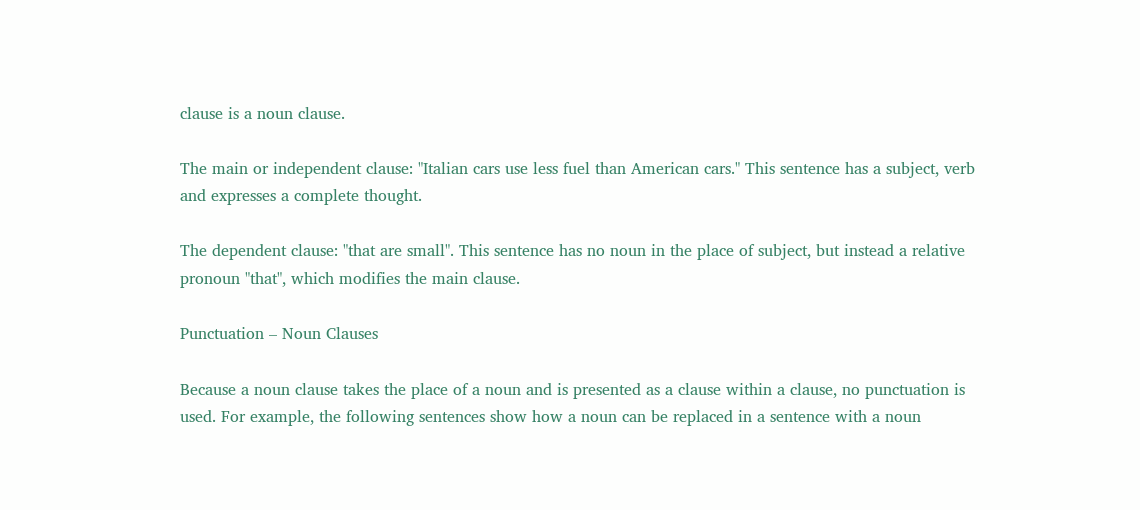clause is a noun clause.

The main or independent clause: "Italian cars use less fuel than American cars." This sentence has a subject, verb and expresses a complete thought.

The dependent clause: "that are small". This sentence has no noun in the place of subject, but instead a relative pronoun "that", which modifies the main clause.

Punctuation – Noun Clauses

Because a noun clause takes the place of a noun and is presented as a clause within a clause, no punctuation is used. For example, the following sentences show how a noun can be replaced in a sentence with a noun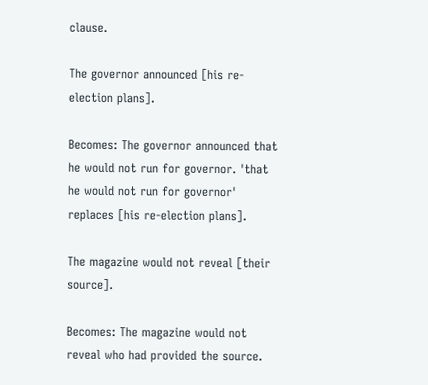clause.

The governor announced [his re-election plans].

Becomes: The governor announced that he would not run for governor. 'that he would not run for governor' replaces [his re-election plans].

The magazine would not reveal [their source].

Becomes: The magazine would not reveal who had provided the source.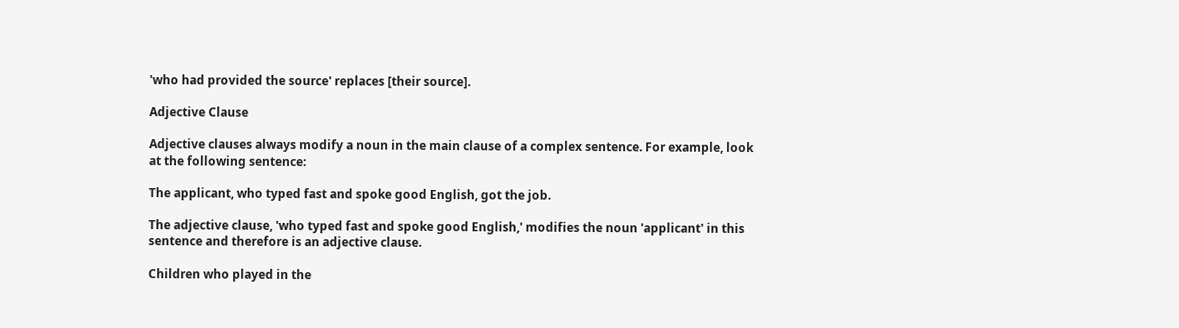'who had provided the source' replaces [their source].

Adjective Clause

Adjective clauses always modify a noun in the main clause of a complex sentence. For example, look at the following sentence:

The applicant, who typed fast and spoke good English, got the job.

The adjective clause, 'who typed fast and spoke good English,' modifies the noun 'applicant' in this sentence and therefore is an adjective clause.

Children who played in the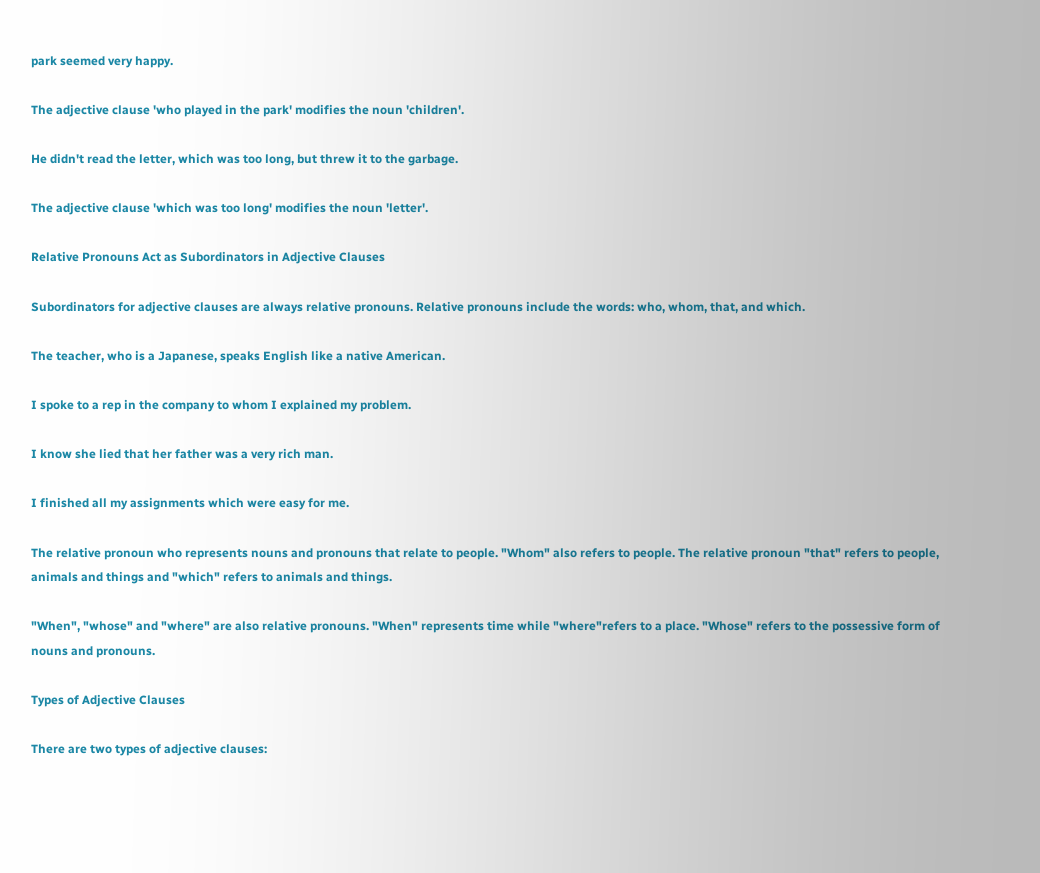park seemed very happy.

The adjective clause 'who played in the park' modifies the noun 'children'.

He didn't read the letter, which was too long, but threw it to the garbage.

The adjective clause 'which was too long' modifies the noun 'letter'.

Relative Pronouns Act as Subordinators in Adjective Clauses

Subordinators for adjective clauses are always relative pronouns. Relative pronouns include the words: who, whom, that, and which.

The teacher, who is a Japanese, speaks English like a native American.

I spoke to a rep in the company to whom I explained my problem.

I know she lied that her father was a very rich man.

I finished all my assignments which were easy for me.

The relative pronoun who represents nouns and pronouns that relate to people. "Whom" also refers to people. The relative pronoun "that" refers to people, animals and things and "which" refers to animals and things.

"When", "whose" and "where" are also relative pronouns. "When" represents time while "where"refers to a place. "Whose" refers to the possessive form of nouns and pronouns.

Types of Adjective Clauses

There are two types of adjective clauses: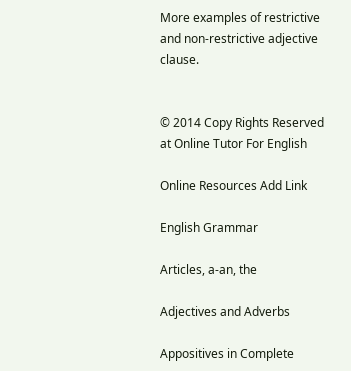More examples of restrictive and non-restrictive adjective clause.


© 2014 Copy Rights Reserved at Online Tutor For English

Online Resources Add Link

English Grammar

Articles, a-an, the

Adjectives and Adverbs

Appositives in Complete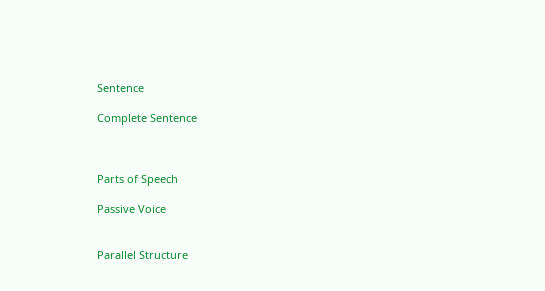Sentence

Complete Sentence



Parts of Speech

Passive Voice


Parallel Structure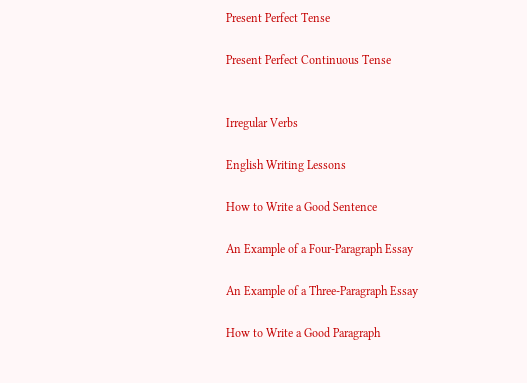Present Perfect Tense

Present Perfect Continuous Tense


Irregular Verbs

English Writing Lessons

How to Write a Good Sentence

An Example of a Four-Paragraph Essay

An Example of a Three-Paragraph Essay

How to Write a Good Paragraph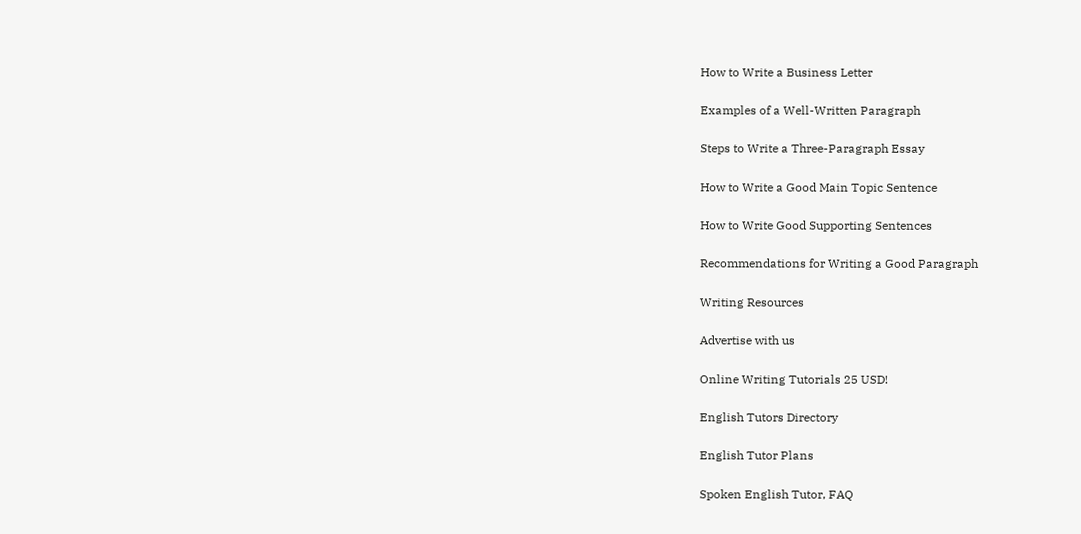How to Write a Business Letter

Examples of a Well-Written Paragraph

Steps to Write a Three-Paragraph Essay

How to Write a Good Main Topic Sentence

How to Write Good Supporting Sentences

Recommendations for Writing a Good Paragraph

Writing Resources

Advertise with us

Online Writing Tutorials 25 USD!

English Tutors Directory

English Tutor Plans

Spoken English Tutor, FAQ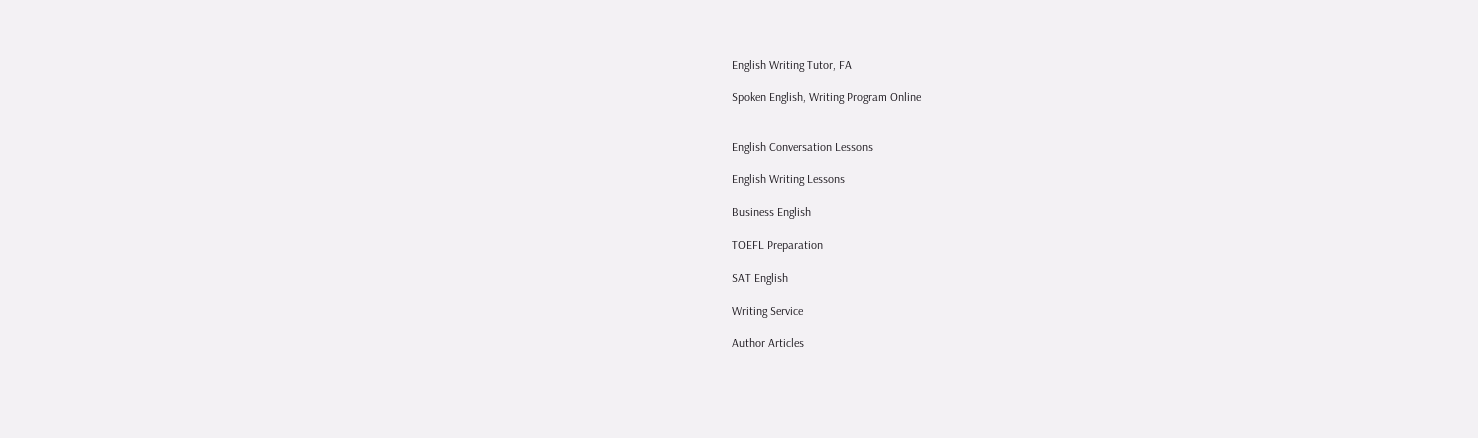English Writing Tutor, FA

Spoken English, Writing Program Online


English Conversation Lessons

English Writing Lessons

Business English

TOEFL Preparation

SAT English

Writing Service

Author Articles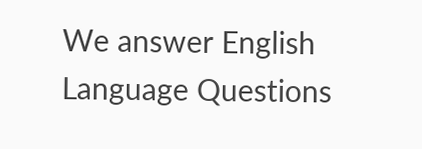We answer English Language Questions